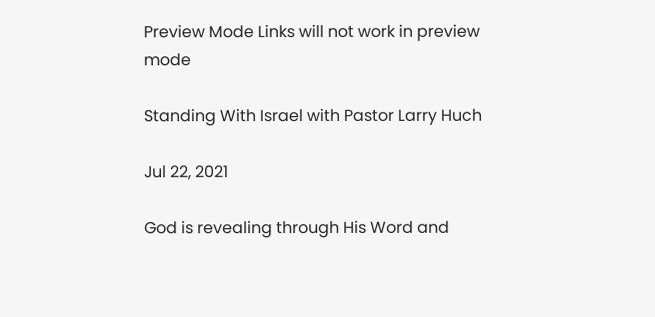Preview Mode Links will not work in preview mode

Standing With Israel with Pastor Larry Huch

Jul 22, 2021

God is revealing through His Word and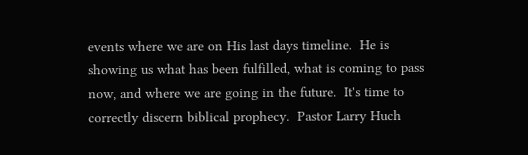events where we are on His last days timeline.  He is showing us what has been fulfilled, what is coming to pass now, and where we are going in the future.  It's time to correctly discern biblical prophecy.  Pastor Larry Huch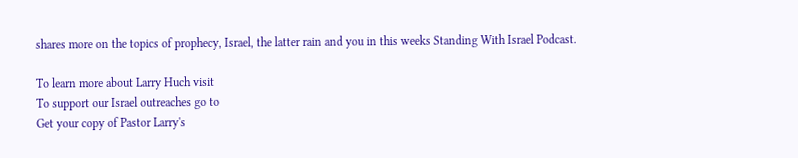shares more on the topics of prophecy, Israel, the latter rain and you in this weeks Standing With Israel Podcast.

To learn more about Larry Huch visit
To support our Israel outreaches go to
Get your copy of Pastor Larry's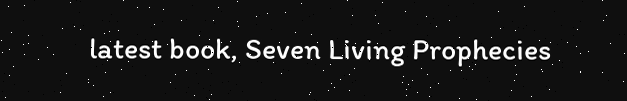latest book, Seven Living Prophecies